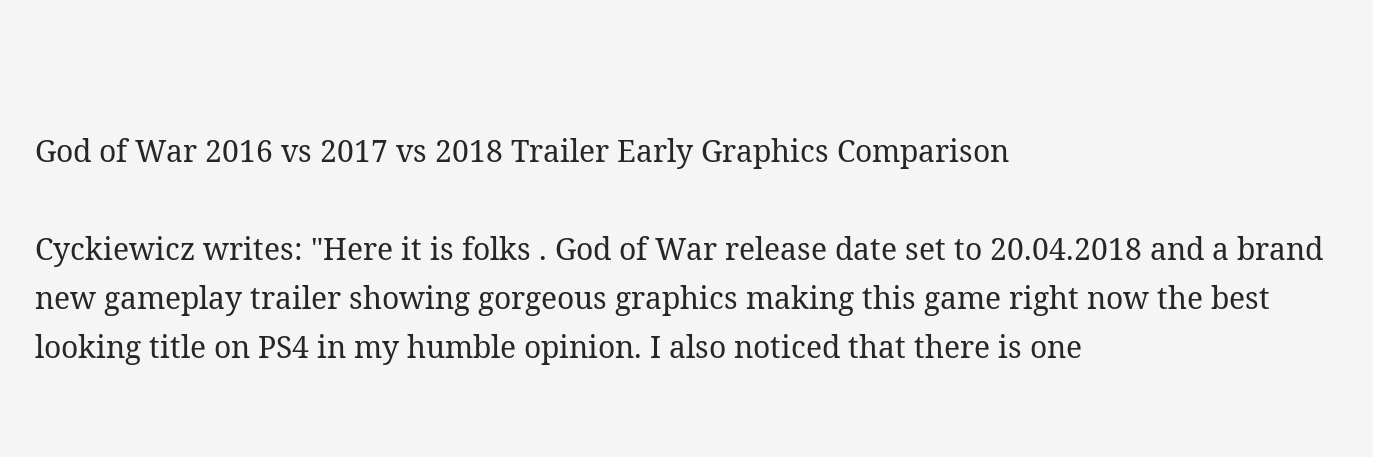God of War 2016 vs 2017 vs 2018 Trailer Early Graphics Comparison

Cyckiewicz writes: "Here it is folks . God of War release date set to 20.04.2018 and a brand new gameplay trailer showing gorgeous graphics making this game right now the best looking title on PS4 in my humble opinion. I also noticed that there is one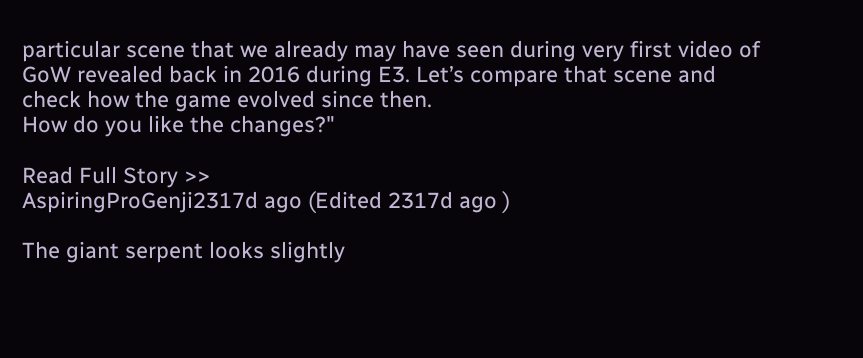particular scene that we already may have seen during very first video of GoW revealed back in 2016 during E3. Let’s compare that scene and check how the game evolved since then.
How do you like the changes?"

Read Full Story >>
AspiringProGenji2317d ago (Edited 2317d ago )

The giant serpent looks slightly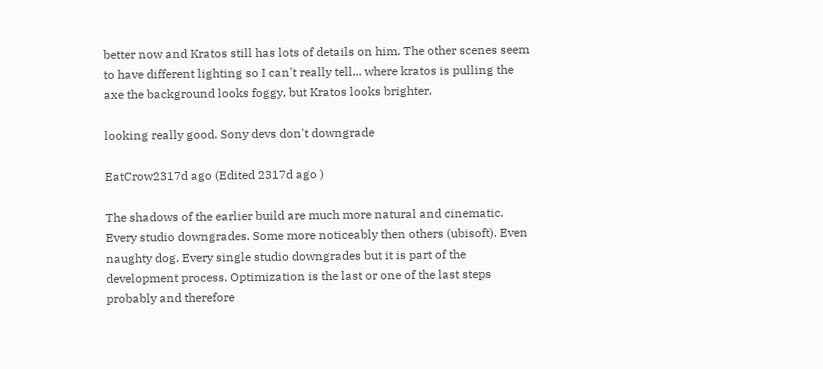better now and Kratos still has lots of details on him. The other scenes seem to have different lighting so I can't really tell... where kratos is pulling the axe the background looks foggy, but Kratos looks brighter.

looking really good. Sony devs don't downgrade

EatCrow2317d ago (Edited 2317d ago )

The shadows of the earlier build are much more natural and cinematic. Every studio downgrades. Some more noticeably then others (ubisoft). Even naughty dog. Every single studio downgrades but it is part of the development process. Optimization is the last or one of the last steps probably and therefore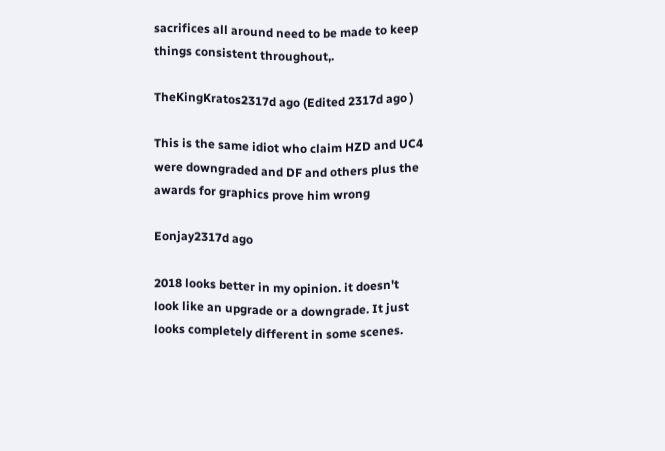sacrifices all around need to be made to keep things consistent throughout,.

TheKingKratos2317d ago (Edited 2317d ago )

This is the same idiot who claim HZD and UC4 were downgraded and DF and others plus the awards for graphics prove him wrong

Eonjay2317d ago

2018 looks better in my opinion. it doesn't look like an upgrade or a downgrade. It just looks completely different in some scenes.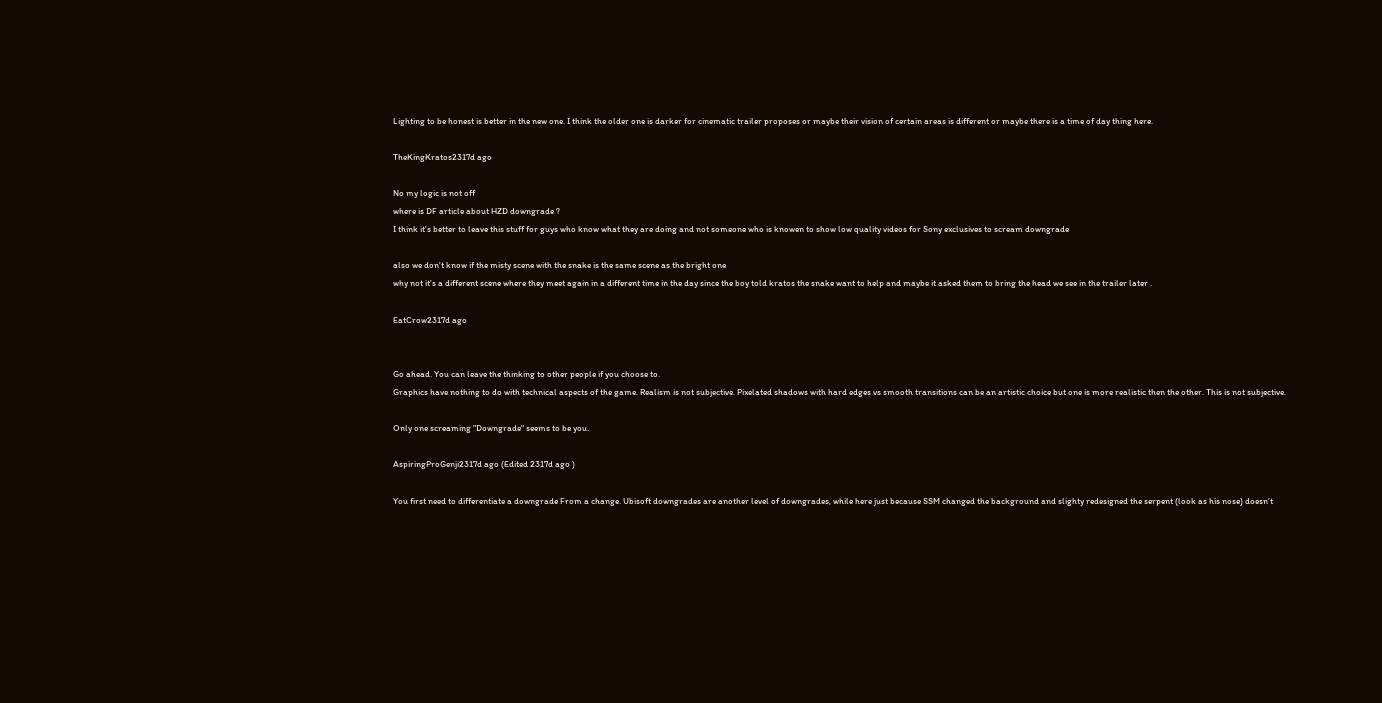Lighting to be honest is better in the new one. I think the older one is darker for cinematic trailer proposes or maybe their vision of certain areas is different or maybe there is a time of day thing here.

TheKingKratos2317d ago

No my logic is not off
where is DF article about HZD downgrade ?
I think it's better to leave this stuff for guys who know what they are doing and not someone who is knowen to show low quality videos for Sony exclusives to scream downgrade

also we don't know if the misty scene with the snake is the same scene as the bright one
why not it's a different scene where they meet again in a different time in the day since the boy told kratos the snake want to help and maybe it asked them to bring the head we see in the trailer later .

EatCrow2317d ago


Go ahead. You can leave the thinking to other people if you choose to.
Graphics have nothing to do with technical aspects of the game. Realism is not subjective. Pixelated shadows with hard edges vs smooth transitions can be an artistic choice but one is more realistic then the other. This is not subjective.

Only one screaming "Downgrade" seems to be you.

AspiringProGenji2317d ago (Edited 2317d ago )

You first need to differentiate a downgrade From a change. Ubisoft downgrades are another level of downgrades, while here just because SSM changed the background and slighty redesigned the serpent (look as his nose) doesn’t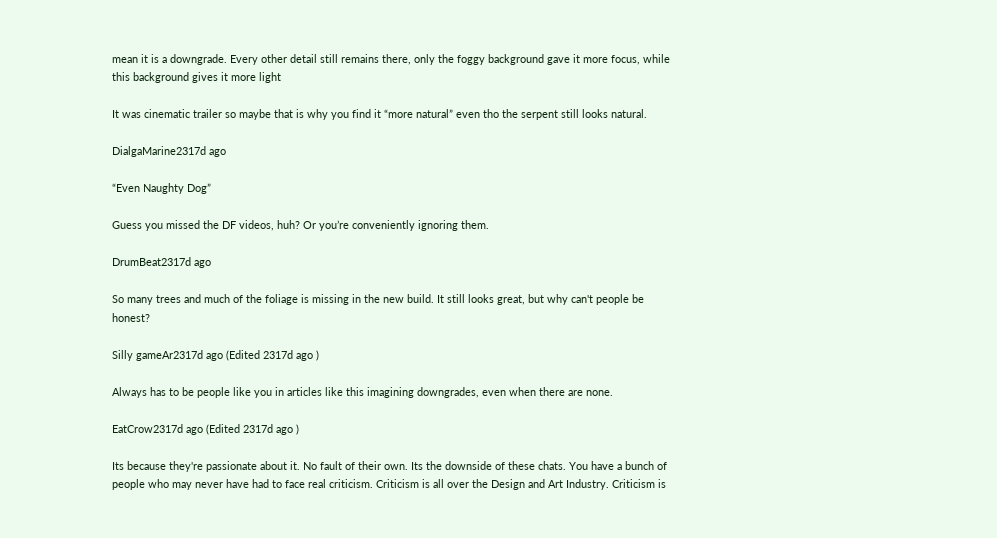mean it is a downgrade. Every other detail still remains there, only the foggy background gave it more focus, while this background gives it more light

It was cinematic trailer so maybe that is why you find it “more natural” even tho the serpent still looks natural.

DialgaMarine2317d ago

“Even Naughty Dog”

Guess you missed the DF videos, huh? Or you’re conveniently ignoring them.

DrumBeat2317d ago

So many trees and much of the foliage is missing in the new build. It still looks great, but why can't people be honest?

Silly gameAr2317d ago (Edited 2317d ago )

Always has to be people like you in articles like this imagining downgrades, even when there are none.

EatCrow2317d ago (Edited 2317d ago )

Its because they're passionate about it. No fault of their own. Its the downside of these chats. You have a bunch of people who may never have had to face real criticism. Criticism is all over the Design and Art Industry. Criticism is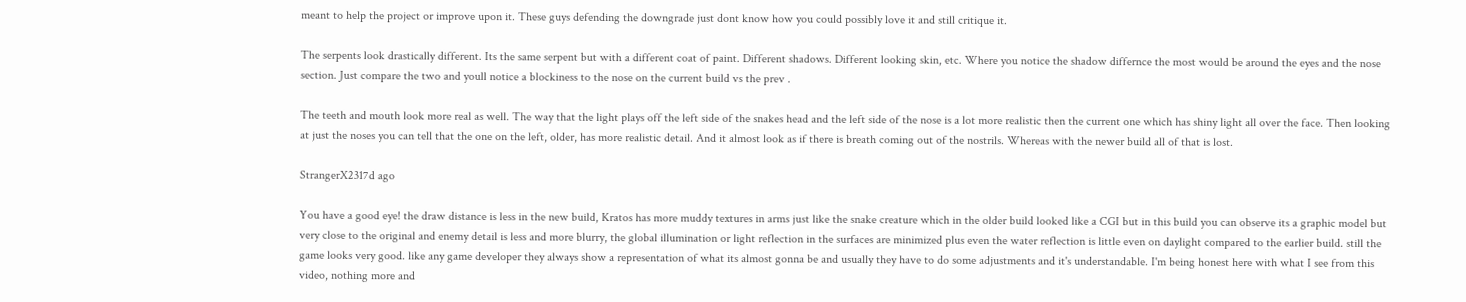meant to help the project or improve upon it. These guys defending the downgrade just dont know how you could possibly love it and still critique it.

The serpents look drastically different. Its the same serpent but with a different coat of paint. Different shadows. Different looking skin, etc. Where you notice the shadow differnce the most would be around the eyes and the nose section. Just compare the two and youll notice a blockiness to the nose on the current build vs the prev .

The teeth and mouth look more real as well. The way that the light plays off the left side of the snakes head and the left side of the nose is a lot more realistic then the current one which has shiny light all over the face. Then looking at just the noses you can tell that the one on the left, older, has more realistic detail. And it almost look as if there is breath coming out of the nostrils. Whereas with the newer build all of that is lost.

StrangerX2317d ago

You have a good eye! the draw distance is less in the new build, Kratos has more muddy textures in arms just like the snake creature which in the older build looked like a CGI but in this build you can observe its a graphic model but very close to the original and enemy detail is less and more blurry, the global illumination or light reflection in the surfaces are minimized plus even the water reflection is little even on daylight compared to the earlier build. still the game looks very good. like any game developer they always show a representation of what its almost gonna be and usually they have to do some adjustments and it's understandable. I'm being honest here with what I see from this video, nothing more and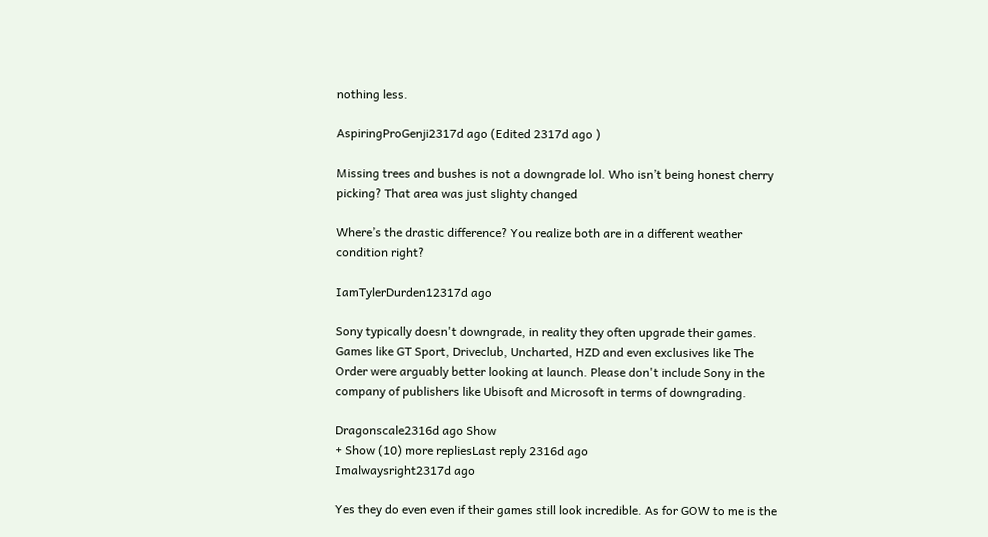nothing less.

AspiringProGenji2317d ago (Edited 2317d ago )

Missing trees and bushes is not a downgrade lol. Who isn’t being honest cherry picking? That area was just slighty changed

Where’s the drastic difference? You realize both are in a different weather condition right?

IamTylerDurden12317d ago

Sony typically doesn't downgrade, in reality they often upgrade their games. Games like GT Sport, Driveclub, Uncharted, HZD and even exclusives like The Order were arguably better looking at launch. Please don't include Sony in the company of publishers like Ubisoft and Microsoft in terms of downgrading.

Dragonscale2316d ago Show
+ Show (10) more repliesLast reply 2316d ago
Imalwaysright2317d ago

Yes they do even even if their games still look incredible. As for GOW to me is the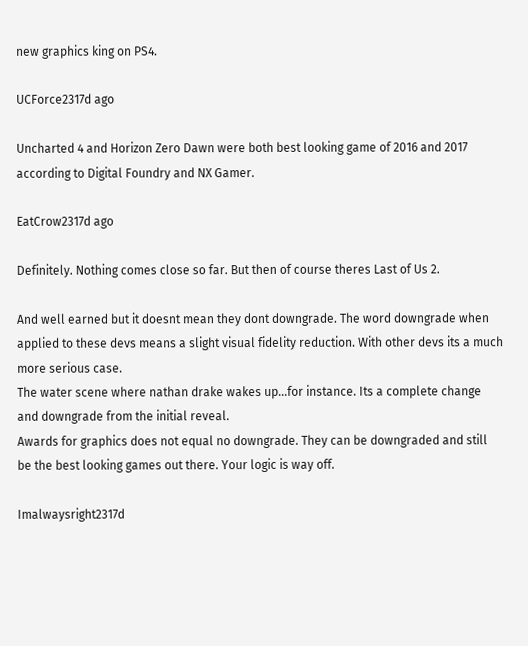new graphics king on PS4.

UCForce2317d ago

Uncharted 4 and Horizon Zero Dawn were both best looking game of 2016 and 2017 according to Digital Foundry and NX Gamer.

EatCrow2317d ago

Definitely. Nothing comes close so far. But then of course theres Last of Us 2.

And well earned but it doesnt mean they dont downgrade. The word downgrade when applied to these devs means a slight visual fidelity reduction. With other devs its a much more serious case.
The water scene where nathan drake wakes up...for instance. Its a complete change and downgrade from the initial reveal.
Awards for graphics does not equal no downgrade. They can be downgraded and still be the best looking games out there. Your logic is way off.

Imalwaysright2317d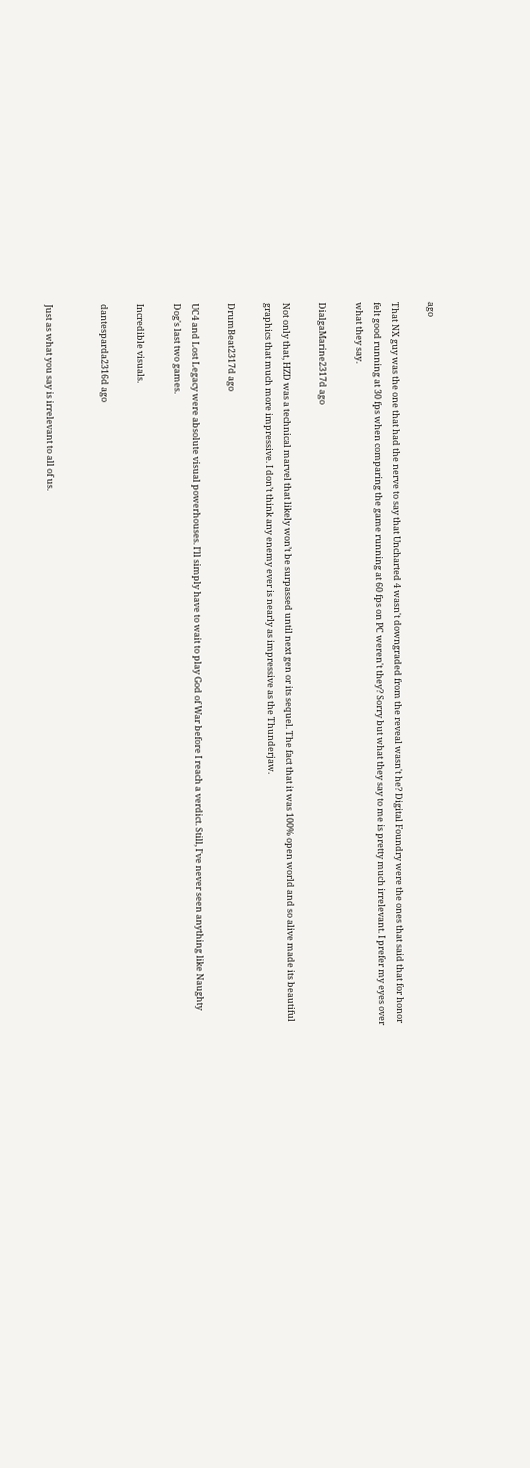ago

That NX guy was the one that had the nerve to say that Uncharted 4 wasn't downgraded from the reveal wasn't he? Digital Foundry were the ones that said that for honor felt good running at 30 fps when comparing the game running at 60 fps on PC weren't they? Sorry but what they say to me is pretty much irrelevant. I prefer my eyes over what they say.

DialgaMarine2317d ago

Not only that, HZD was a technical marvel that likely won’t be surpassed until next gen or its sequel. The fact that it was 100% open world and so alive made its beautiful graphics that much more impressive. I don’t think any enemy ever is nearly as impressive as the Thunderjaw.

DrumBeat2317d ago

UC4 and Lost Legacy were absolute visual powerhouses. I'll simply have to wait to play God of War before I reach a verdict. Still, I've never seen anything like Naughty Dog's last two games.

Incredible visuals.

dantesparda2316d ago


Just as what you say is irrelevant to all of us.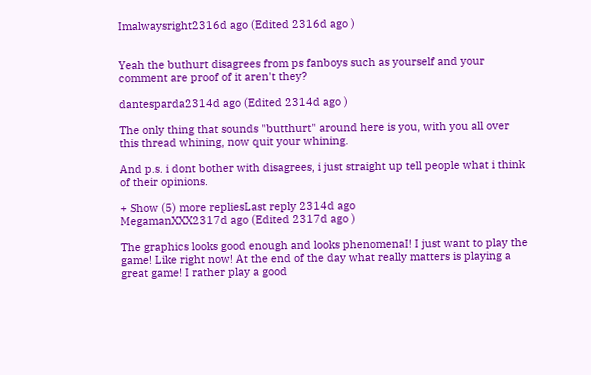Imalwaysright2316d ago (Edited 2316d ago )


Yeah the buthurt disagrees from ps fanboys such as yourself and your comment are proof of it aren't they?

dantesparda2314d ago (Edited 2314d ago )

The only thing that sounds "butthurt" around here is you, with you all over this thread whining, now quit your whining.

And p.s. i dont bother with disagrees, i just straight up tell people what i think of their opinions.

+ Show (5) more repliesLast reply 2314d ago
MegamanXXX2317d ago (Edited 2317d ago )

The graphics looks good enough and looks phenomenaI! I just want to play the game! Like right now! At the end of the day what really matters is playing a great game! I rather play a good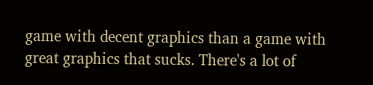game with decent graphics than a game with great graphics that sucks. There's a lot of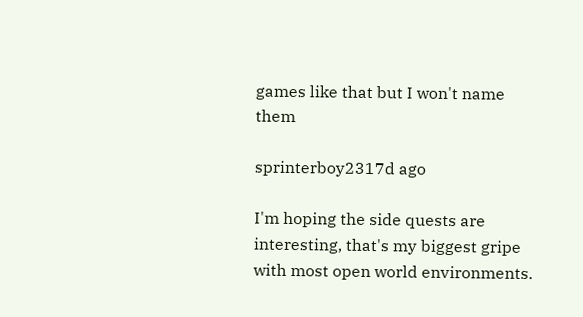games like that but I won't name them

sprinterboy2317d ago

I'm hoping the side quests are interesting, that's my biggest gripe with most open world environments.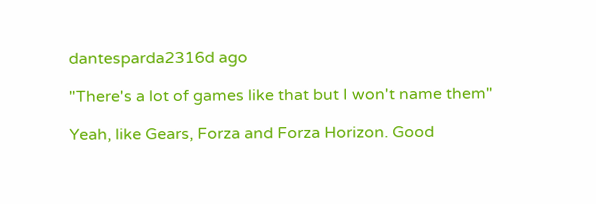dantesparda2316d ago

"There's a lot of games like that but I won't name them"

Yeah, like Gears, Forza and Forza Horizon. Good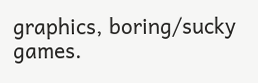graphics, boring/sucky games.